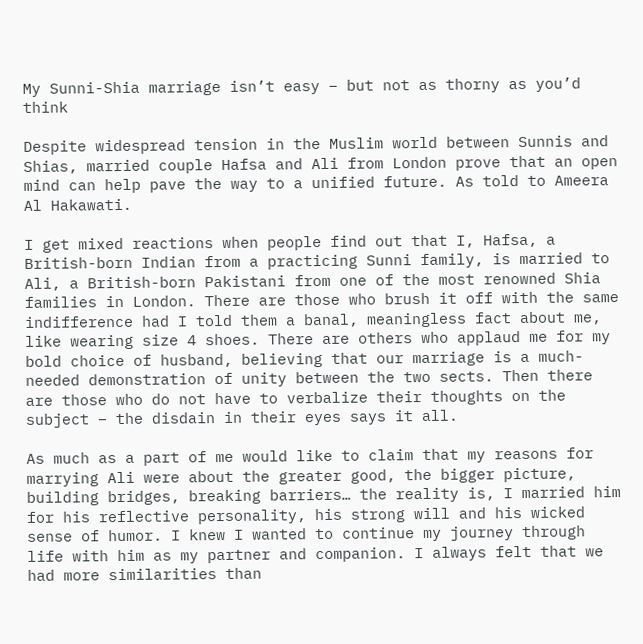My Sunni-Shia marriage isn’t easy – but not as thorny as you’d think

Despite widespread tension in the Muslim world between Sunnis and Shias, married couple Hafsa and Ali from London prove that an open mind can help pave the way to a unified future. As told to Ameera Al Hakawati.

I get mixed reactions when people find out that I, Hafsa, a British-born Indian from a practicing Sunni family, is married to Ali, a British-born Pakistani from one of the most renowned Shia families in London. There are those who brush it off with the same indifference had I told them a banal, meaningless fact about me, like wearing size 4 shoes. There are others who applaud me for my bold choice of husband, believing that our marriage is a much-needed demonstration of unity between the two sects. Then there are those who do not have to verbalize their thoughts on the subject – the disdain in their eyes says it all.

As much as a part of me would like to claim that my reasons for marrying Ali were about the greater good, the bigger picture, building bridges, breaking barriers… the reality is, I married him for his reflective personality, his strong will and his wicked sense of humor. I knew I wanted to continue my journey through life with him as my partner and companion. I always felt that we had more similarities than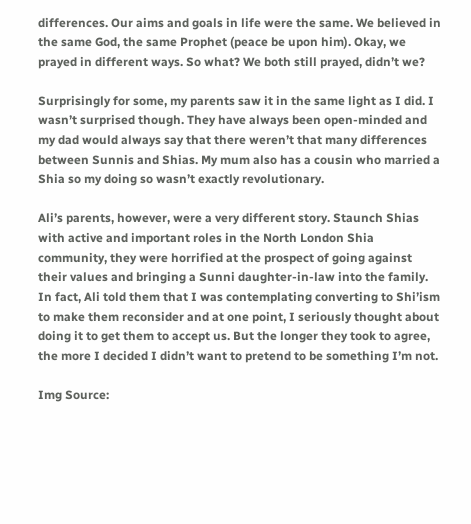differences. Our aims and goals in life were the same. We believed in the same God, the same Prophet (peace be upon him). Okay, we prayed in different ways. So what? We both still prayed, didn’t we?

Surprisingly for some, my parents saw it in the same light as I did. I wasn’t surprised though. They have always been open-minded and my dad would always say that there weren’t that many differences between Sunnis and Shias. My mum also has a cousin who married a Shia so my doing so wasn’t exactly revolutionary.

Ali’s parents, however, were a very different story. Staunch Shias with active and important roles in the North London Shia community, they were horrified at the prospect of going against their values and bringing a Sunni daughter-in-law into the family. In fact, Ali told them that I was contemplating converting to Shi’ism to make them reconsider and at one point, I seriously thought about doing it to get them to accept us. But the longer they took to agree, the more I decided I didn’t want to pretend to be something I’m not.

Img Source: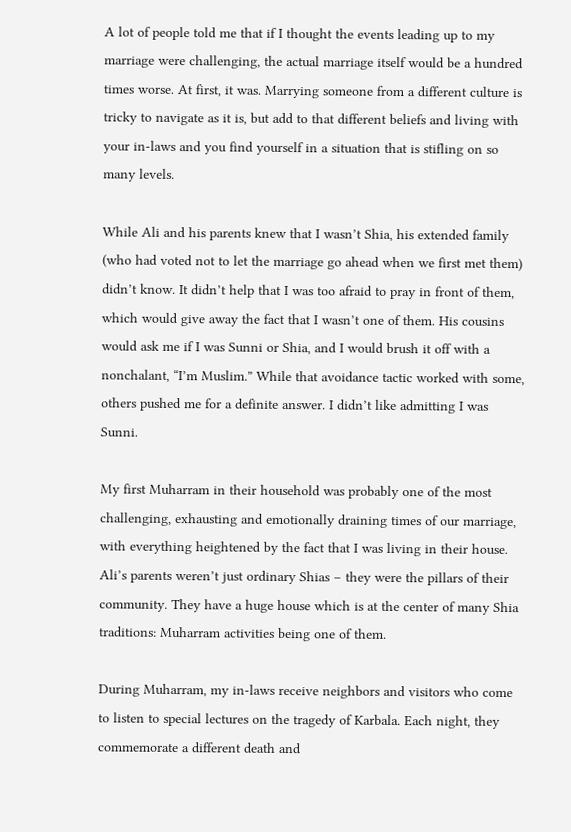A lot of people told me that if I thought the events leading up to my marriage were challenging, the actual marriage itself would be a hundred times worse. At first, it was. Marrying someone from a different culture is tricky to navigate as it is, but add to that different beliefs and living with your in-laws and you find yourself in a situation that is stifling on so many levels.

While Ali and his parents knew that I wasn’t Shia, his extended family (who had voted not to let the marriage go ahead when we first met them) didn’t know. It didn’t help that I was too afraid to pray in front of them, which would give away the fact that I wasn’t one of them. His cousins would ask me if I was Sunni or Shia, and I would brush it off with a nonchalant, “I’m Muslim.” While that avoidance tactic worked with some, others pushed me for a definite answer. I didn’t like admitting I was Sunni.

My first Muharram in their household was probably one of the most challenging, exhausting and emotionally draining times of our marriage, with everything heightened by the fact that I was living in their house. Ali’s parents weren’t just ordinary Shias – they were the pillars of their community. They have a huge house which is at the center of many Shia traditions: Muharram activities being one of them.

During Muharram, my in-laws receive neighbors and visitors who come to listen to special lectures on the tragedy of Karbala. Each night, they commemorate a different death and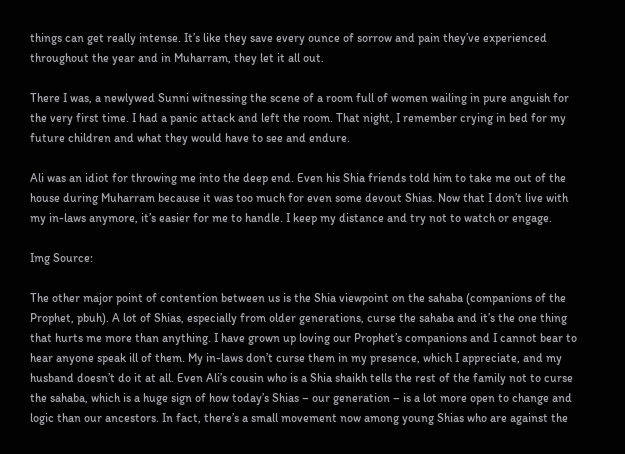things can get really intense. It’s like they save every ounce of sorrow and pain they’ve experienced throughout the year and in Muharram, they let it all out.

There I was, a newlywed Sunni witnessing the scene of a room full of women wailing in pure anguish for the very first time. I had a panic attack and left the room. That night, I remember crying in bed for my future children and what they would have to see and endure.

Ali was an idiot for throwing me into the deep end. Even his Shia friends told him to take me out of the house during Muharram because it was too much for even some devout Shias. Now that I don’t live with my in-laws anymore, it’s easier for me to handle. I keep my distance and try not to watch or engage.

Img Source:

The other major point of contention between us is the Shia viewpoint on the sahaba (companions of the Prophet, pbuh). A lot of Shias, especially from older generations, curse the sahaba and it’s the one thing that hurts me more than anything. I have grown up loving our Prophet’s companions and I cannot bear to hear anyone speak ill of them. My in-laws don’t curse them in my presence, which I appreciate, and my husband doesn’t do it at all. Even Ali’s cousin who is a Shia shaikh tells the rest of the family not to curse the sahaba, which is a huge sign of how today’s Shias – our generation – is a lot more open to change and logic than our ancestors. In fact, there’s a small movement now among young Shias who are against the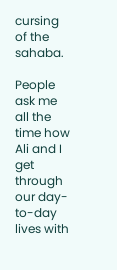cursing of the sahaba.

People ask me all the time how Ali and I get through our day-to-day lives with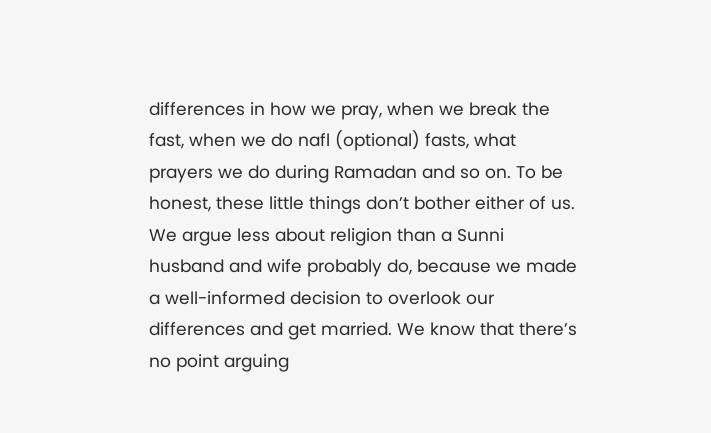differences in how we pray, when we break the fast, when we do nafl (optional) fasts, what prayers we do during Ramadan and so on. To be honest, these little things don’t bother either of us. We argue less about religion than a Sunni husband and wife probably do, because we made a well-informed decision to overlook our differences and get married. We know that there’s no point arguing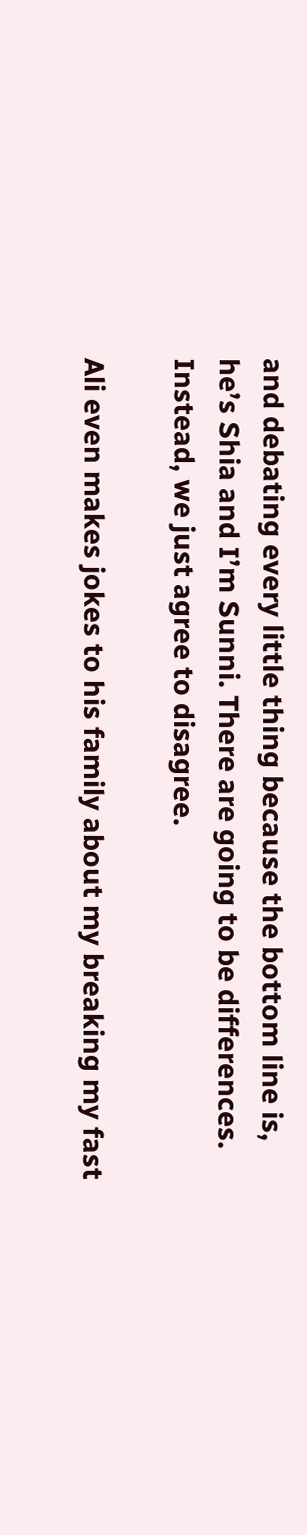and debating every little thing because the bottom line is, he’s Shia and I’m Sunni. There are going to be differences. Instead, we just agree to disagree.

Ali even makes jokes to his family about my breaking my fast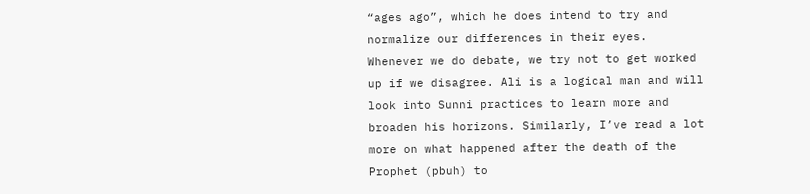“ages ago”, which he does intend to try and normalize our differences in their eyes. Whenever we do debate, we try not to get worked up if we disagree. Ali is a logical man and will look into Sunni practices to learn more and broaden his horizons. Similarly, I’ve read a lot more on what happened after the death of the Prophet (pbuh) to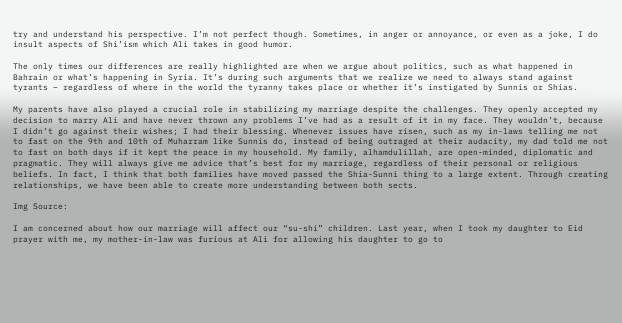try and understand his perspective. I’m not perfect though. Sometimes, in anger or annoyance, or even as a joke, I do insult aspects of Shi’ism which Ali takes in good humor.

The only times our differences are really highlighted are when we argue about politics, such as what happened in Bahrain or what’s happening in Syria. It’s during such arguments that we realize we need to always stand against tyrants – regardless of where in the world the tyranny takes place or whether it’s instigated by Sunnis or Shias.

My parents have also played a crucial role in stabilizing my marriage despite the challenges. They openly accepted my decision to marry Ali and have never thrown any problems I’ve had as a result of it in my face. They wouldn’t, because I didn’t go against their wishes; I had their blessing. Whenever issues have risen, such as my in-laws telling me not to fast on the 9th and 10th of Muharram like Sunnis do, instead of being outraged at their audacity, my dad told me not to fast on both days if it kept the peace in my household. My family, alhamdulillah, are open-minded, diplomatic and pragmatic. They will always give me advice that’s best for my marriage, regardless of their personal or religious beliefs. In fact, I think that both families have moved passed the Shia-Sunni thing to a large extent. Through creating relationships, we have been able to create more understanding between both sects.

Img Source:

I am concerned about how our marriage will affect our “su-shi” children. Last year, when I took my daughter to Eid prayer with me, my mother-in-law was furious at Ali for allowing his daughter to go to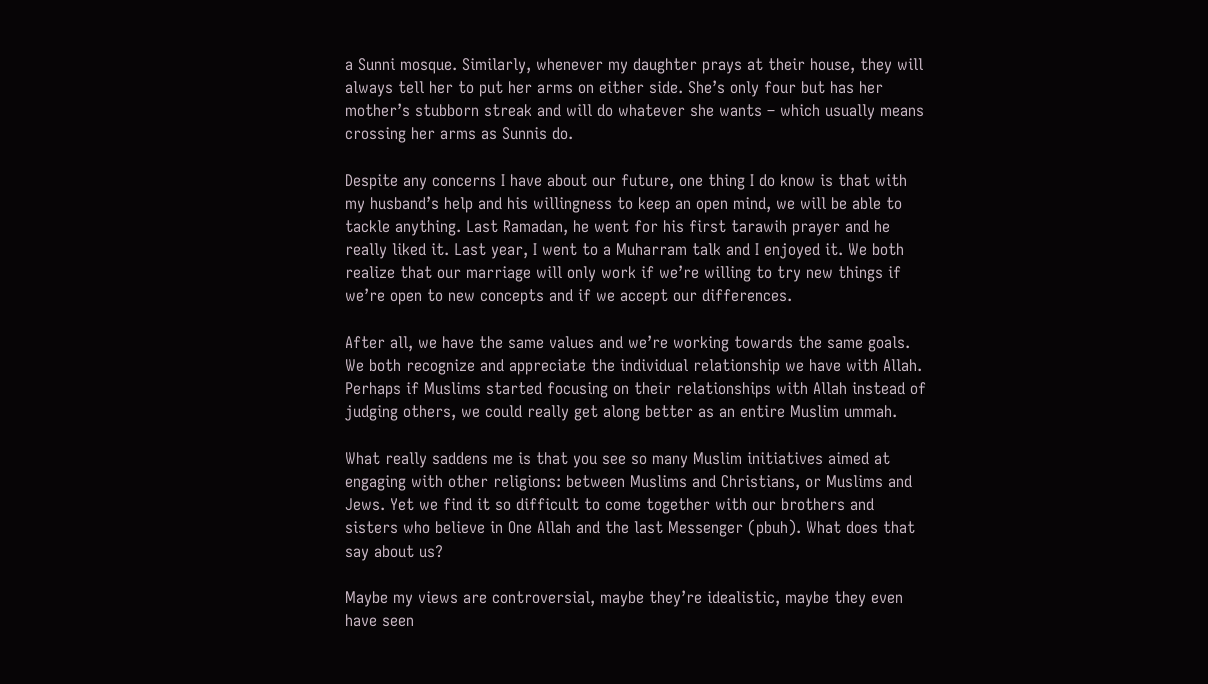a Sunni mosque. Similarly, whenever my daughter prays at their house, they will always tell her to put her arms on either side. She’s only four but has her mother’s stubborn streak and will do whatever she wants – which usually means crossing her arms as Sunnis do.

Despite any concerns I have about our future, one thing I do know is that with my husband’s help and his willingness to keep an open mind, we will be able to tackle anything. Last Ramadan, he went for his first tarawih prayer and he really liked it. Last year, I went to a Muharram talk and I enjoyed it. We both realize that our marriage will only work if we’re willing to try new things if we’re open to new concepts and if we accept our differences.

After all, we have the same values and we’re working towards the same goals. We both recognize and appreciate the individual relationship we have with Allah. Perhaps if Muslims started focusing on their relationships with Allah instead of judging others, we could really get along better as an entire Muslim ummah.

What really saddens me is that you see so many Muslim initiatives aimed at engaging with other religions: between Muslims and Christians, or Muslims and Jews. Yet we find it so difficult to come together with our brothers and sisters who believe in One Allah and the last Messenger (pbuh). What does that say about us?

Maybe my views are controversial, maybe they’re idealistic, maybe they even have seen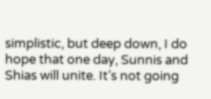simplistic, but deep down, I do hope that one day, Sunnis and Shias will unite. It’s not going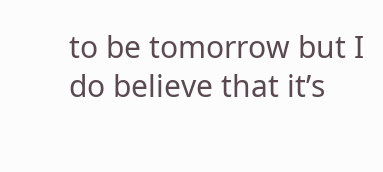to be tomorrow but I do believe that it’s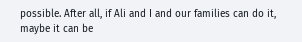possible. After all, if Ali and I and our families can do it, maybe it can be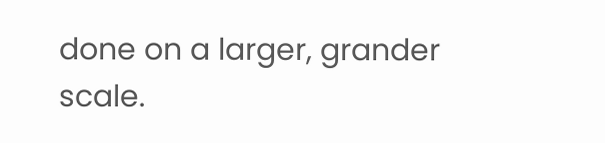done on a larger, grander scale.